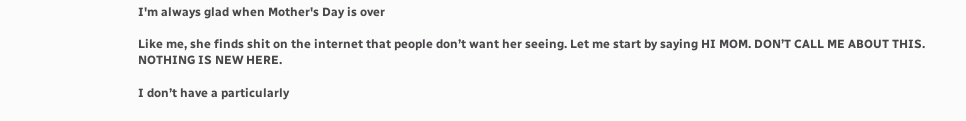I'm always glad when Mother's Day is over

Like me, she finds shit on the internet that people don’t want her seeing. Let me start by saying HI MOM. DON’T CALL ME ABOUT THIS. NOTHING IS NEW HERE.

I don’t have a particularly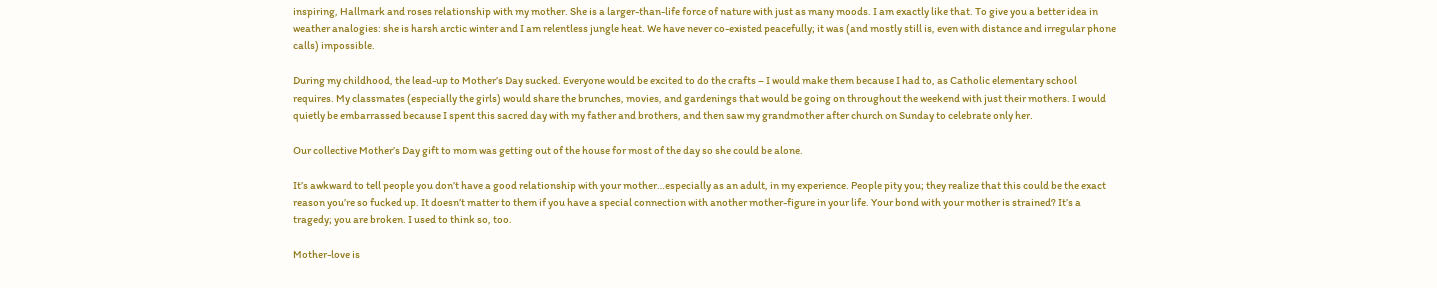inspiring, Hallmark and roses relationship with my mother. She is a larger-than-life force of nature with just as many moods. I am exactly like that. To give you a better idea in weather analogies: she is harsh arctic winter and I am relentless jungle heat. We have never co-existed peacefully; it was (and mostly still is, even with distance and irregular phone calls) impossible.

During my childhood, the lead-up to Mother’s Day sucked. Everyone would be excited to do the crafts – I would make them because I had to, as Catholic elementary school requires. My classmates (especially the girls) would share the brunches, movies, and gardenings that would be going on throughout the weekend with just their mothers. I would quietly be embarrassed because I spent this sacred day with my father and brothers, and then saw my grandmother after church on Sunday to celebrate only her.

Our collective Mother’s Day gift to mom was getting out of the house for most of the day so she could be alone.

It’s awkward to tell people you don’t have a good relationship with your mother…especially as an adult, in my experience. People pity you; they realize that this could be the exact reason you’re so fucked up. It doesn’t matter to them if you have a special connection with another mother-figure in your life. Your bond with your mother is strained? It’s a tragedy; you are broken. I used to think so, too.

Mother-love is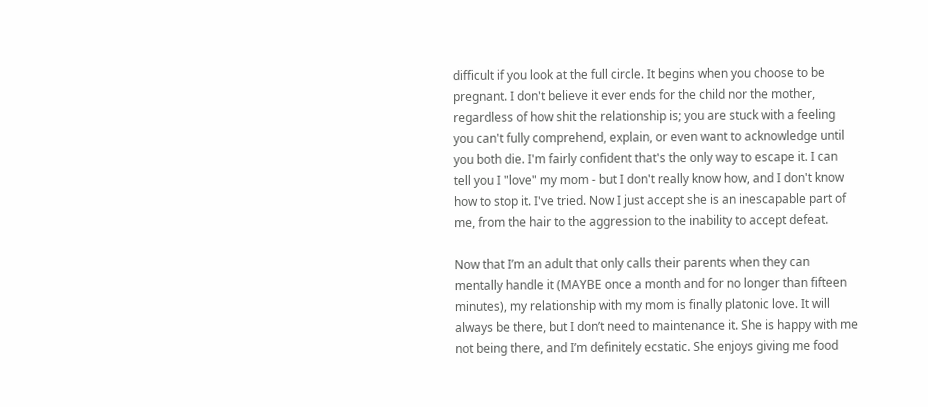difficult if you look at the full circle. It begins when you choose to be pregnant. I don't believe it ever ends for the child nor the mother, regardless of how shit the relationship is; you are stuck with a feeling you can't fully comprehend, explain, or even want to acknowledge until you both die. I'm fairly confident that's the only way to escape it. I can tell you I "love" my mom - but I don't really know how, and I don't know how to stop it. I've tried. Now I just accept she is an inescapable part of me, from the hair to the aggression to the inability to accept defeat.

Now that I’m an adult that only calls their parents when they can mentally handle it (MAYBE once a month and for no longer than fifteen minutes), my relationship with my mom is finally platonic love. It will always be there, but I don’t need to maintenance it. She is happy with me not being there, and I’m definitely ecstatic. She enjoys giving me food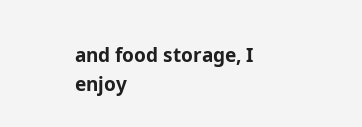and food storage, I enjoy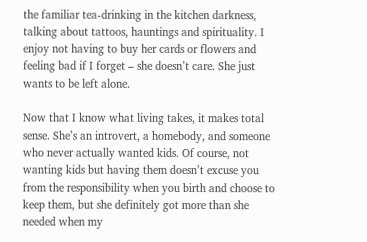the familiar tea-drinking in the kitchen darkness, talking about tattoos, hauntings and spirituality. I enjoy not having to buy her cards or flowers and feeling bad if I forget – she doesn’t care. She just wants to be left alone.

Now that I know what living takes, it makes total sense. She’s an introvert, a homebody, and someone who never actually wanted kids. Of course, not wanting kids but having them doesn’t excuse you from the responsibility when you birth and choose to keep them, but she definitely got more than she needed when my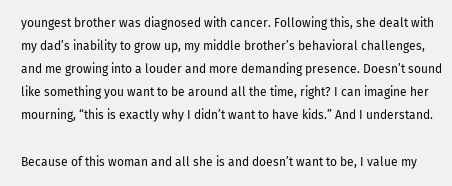youngest brother was diagnosed with cancer. Following this, she dealt with my dad’s inability to grow up, my middle brother’s behavioral challenges, and me growing into a louder and more demanding presence. Doesn’t sound like something you want to be around all the time, right? I can imagine her mourning, “this is exactly why I didn’t want to have kids.” And I understand.

Because of this woman and all she is and doesn’t want to be, I value my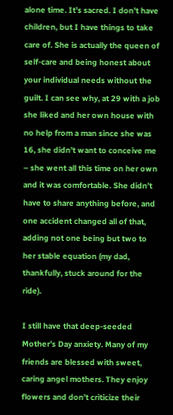alone time. It’s sacred. I don’t have children, but I have things to take care of. She is actually the queen of self-care and being honest about your individual needs without the guilt. I can see why, at 29 with a job she liked and her own house with no help from a man since she was 16, she didn’t want to conceive me – she went all this time on her own and it was comfortable. She didn’t have to share anything before, and one accident changed all of that, adding not one being but two to her stable equation (my dad, thankfully, stuck around for the ride).

I still have that deep-seeded Mother’s Day anxiety. Many of my friends are blessed with sweet, caring angel mothers. They enjoy flowers and don’t criticize their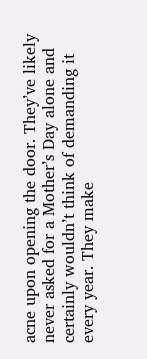acne upon opening the door. They’ve likely never asked for a Mother’s Day alone and certainly wouldn’t think of demanding it every year. They make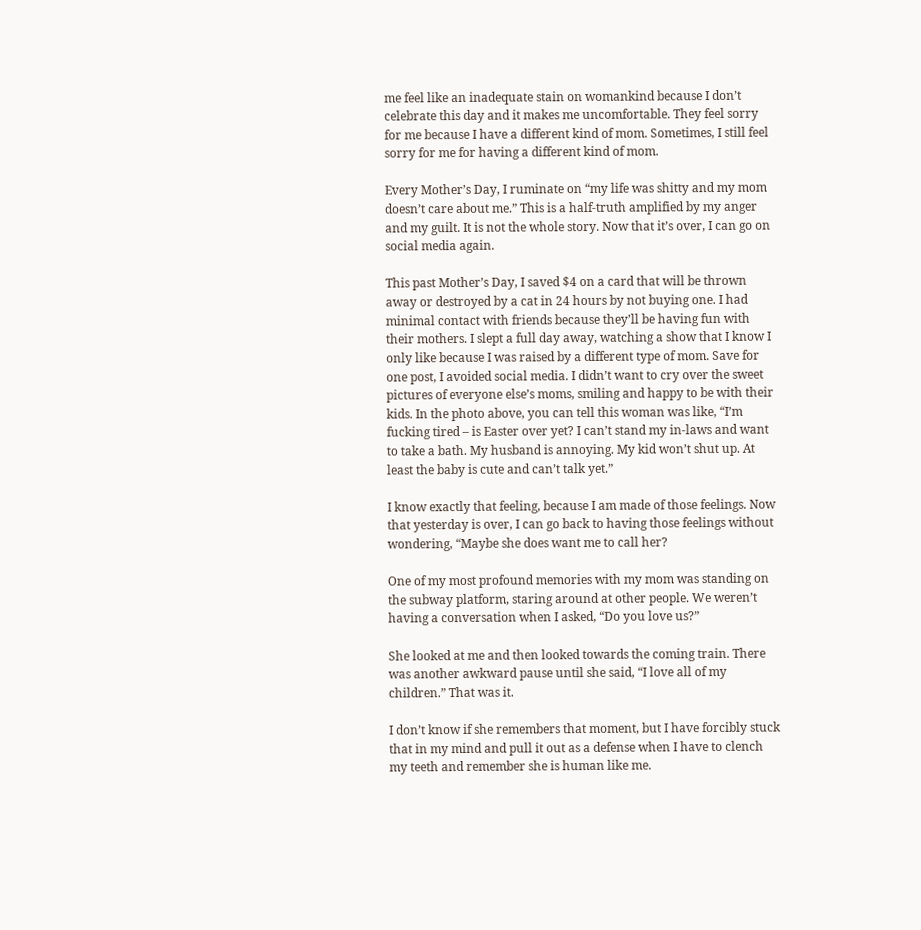me feel like an inadequate stain on womankind because I don’t celebrate this day and it makes me uncomfortable. They feel sorry for me because I have a different kind of mom. Sometimes, I still feel sorry for me for having a different kind of mom.

Every Mother’s Day, I ruminate on “my life was shitty and my mom doesn’t care about me.” This is a half-truth amplified by my anger and my guilt. It is not the whole story. Now that it’s over, I can go on social media again.

This past Mother’s Day, I saved $4 on a card that will be thrown away or destroyed by a cat in 24 hours by not buying one. I had minimal contact with friends because they’ll be having fun with their mothers. I slept a full day away, watching a show that I know I only like because I was raised by a different type of mom. Save for one post, I avoided social media. I didn’t want to cry over the sweet pictures of everyone else’s moms, smiling and happy to be with their kids. In the photo above, you can tell this woman was like, “I’m fucking tired – is Easter over yet? I can’t stand my in-laws and want to take a bath. My husband is annoying. My kid won’t shut up. At least the baby is cute and can’t talk yet.”

I know exactly that feeling, because I am made of those feelings. Now that yesterday is over, I can go back to having those feelings without wondering, “Maybe she does want me to call her?

One of my most profound memories with my mom was standing on the subway platform, staring around at other people. We weren’t having a conversation when I asked, “Do you love us?”

She looked at me and then looked towards the coming train. There was another awkward pause until she said, “I love all of my children.” That was it.

I don’t know if she remembers that moment, but I have forcibly stuck that in my mind and pull it out as a defense when I have to clench my teeth and remember she is human like me.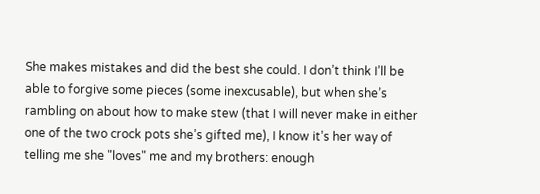She makes mistakes and did the best she could. I don’t think I’ll be able to forgive some pieces (some inexcusable), but when she’s rambling on about how to make stew (that I will never make in either one of the two crock pots she’s gifted me), I know it’s her way of telling me she "loves" me and my brothers: enough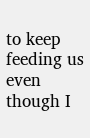to keep feeding us even though I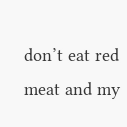don’t eat red meat and my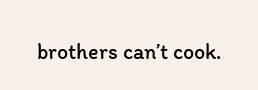brothers can’t cook.